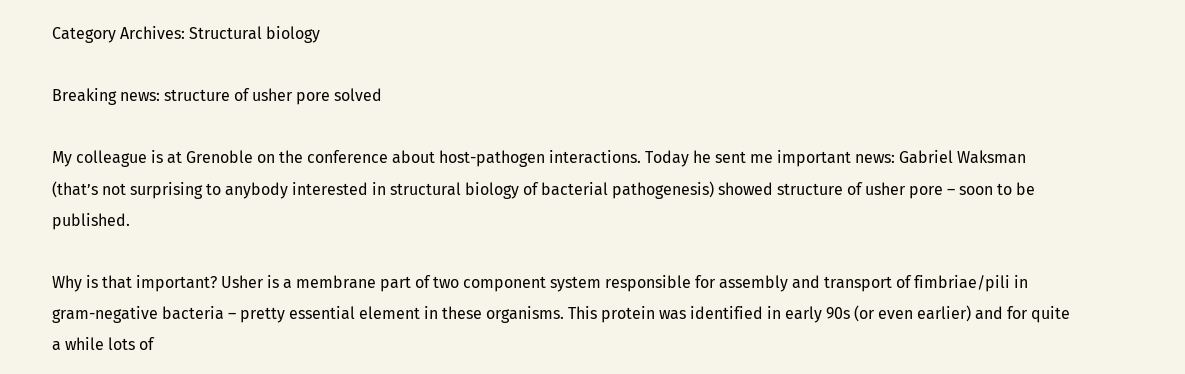Category Archives: Structural biology

Breaking news: structure of usher pore solved

My colleague is at Grenoble on the conference about host-pathogen interactions. Today he sent me important news: Gabriel Waksman (that’s not surprising to anybody interested in structural biology of bacterial pathogenesis) showed structure of usher pore – soon to be published.

Why is that important? Usher is a membrane part of two component system responsible for assembly and transport of fimbriae/pili in gram-negative bacteria – pretty essential element in these organisms. This protein was identified in early 90s (or even earlier) and for quite a while lots of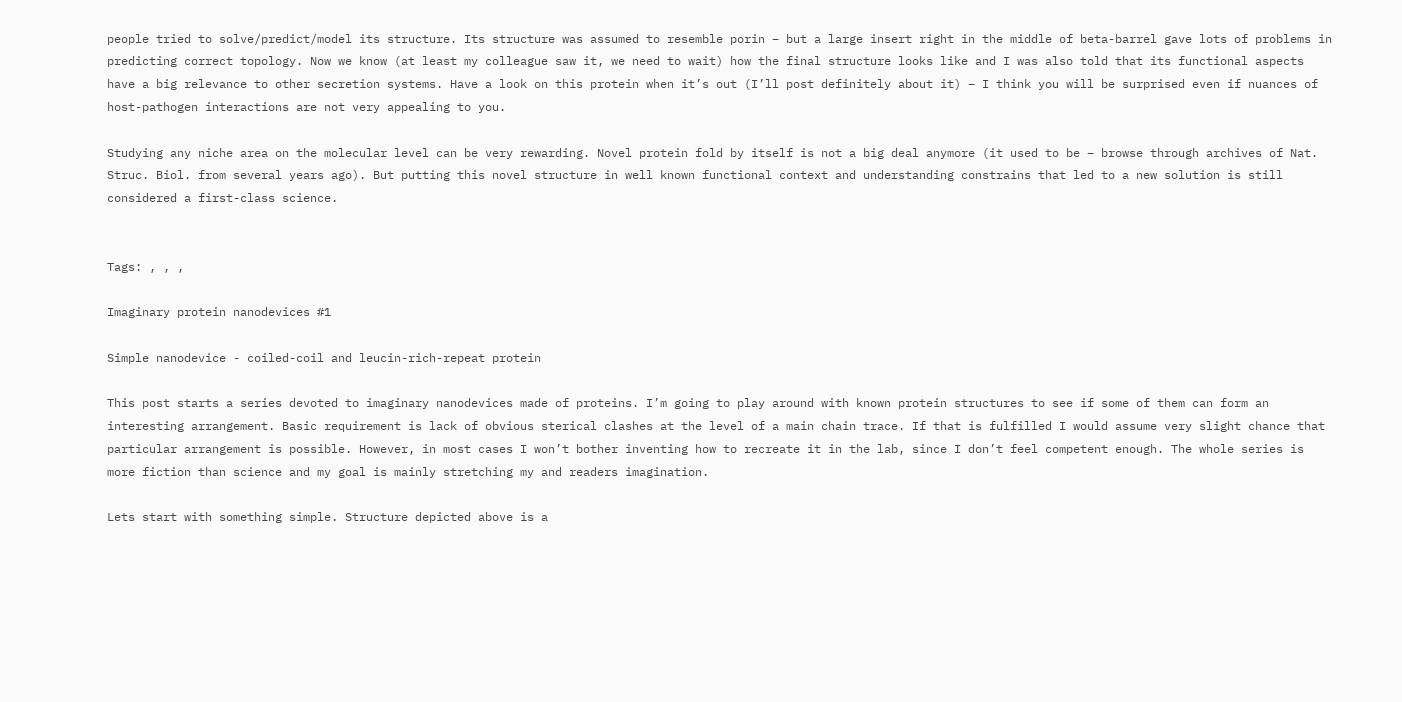people tried to solve/predict/model its structure. Its structure was assumed to resemble porin – but a large insert right in the middle of beta-barrel gave lots of problems in predicting correct topology. Now we know (at least my colleague saw it, we need to wait) how the final structure looks like and I was also told that its functional aspects have a big relevance to other secretion systems. Have a look on this protein when it’s out (I’ll post definitely about it) – I think you will be surprised even if nuances of host-pathogen interactions are not very appealing to you.

Studying any niche area on the molecular level can be very rewarding. Novel protein fold by itself is not a big deal anymore (it used to be – browse through archives of Nat. Struc. Biol. from several years ago). But putting this novel structure in well known functional context and understanding constrains that led to a new solution is still considered a first-class science.


Tags: , , ,

Imaginary protein nanodevices #1

Simple nanodevice - coiled-coil and leucin-rich-repeat protein

This post starts a series devoted to imaginary nanodevices made of proteins. I’m going to play around with known protein structures to see if some of them can form an interesting arrangement. Basic requirement is lack of obvious sterical clashes at the level of a main chain trace. If that is fulfilled I would assume very slight chance that particular arrangement is possible. However, in most cases I won’t bother inventing how to recreate it in the lab, since I don’t feel competent enough. The whole series is more fiction than science and my goal is mainly stretching my and readers imagination.

Lets start with something simple. Structure depicted above is a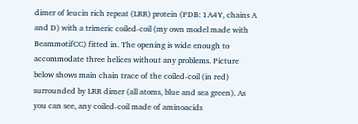dimer of leucin rich repeat (LRR) protein (PDB: 1A4Y, chains A and D) with a trimeric coiled-coil (my own model made with BeammotifCC) fitted in. The opening is wide enough to accommodate three helices without any problems. Picture below shows main chain trace of the coiled-coil (in red) surrounded by LRR dimer (all atoms, blue and sea green). As you can see, any coiled-coil made of aminoacids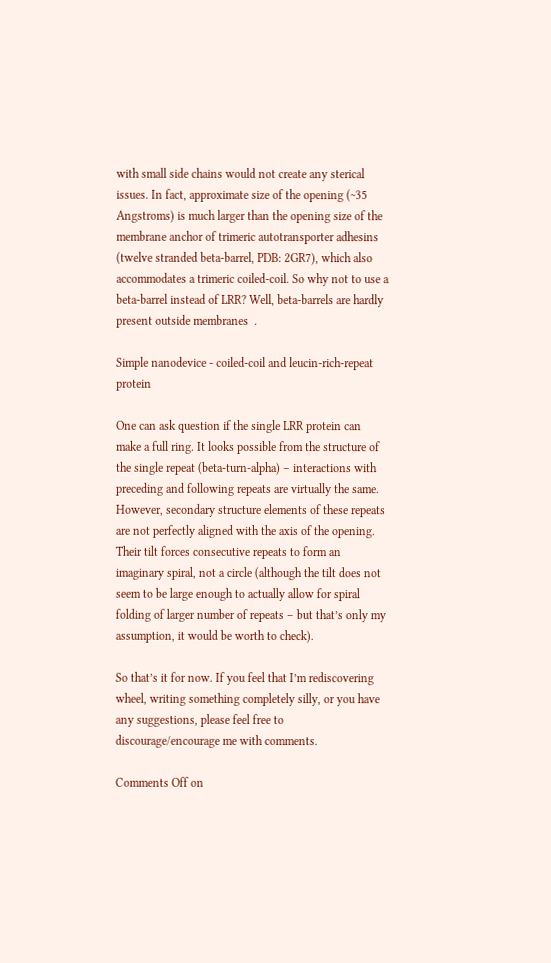with small side chains would not create any sterical issues. In fact, approximate size of the opening (~35 Angstroms) is much larger than the opening size of the membrane anchor of trimeric autotransporter adhesins (twelve stranded beta-barrel, PDB: 2GR7), which also accommodates a trimeric coiled-coil. So why not to use a beta-barrel instead of LRR? Well, beta-barrels are hardly present outside membranes  .

Simple nanodevice - coiled-coil and leucin-rich-repeat protein

One can ask question if the single LRR protein can make a full ring. It looks possible from the structure of the single repeat (beta-turn-alpha) – interactions with preceding and following repeats are virtually the same. However, secondary structure elements of these repeats are not perfectly aligned with the axis of the opening. Their tilt forces consecutive repeats to form an imaginary spiral, not a circle (although the tilt does not seem to be large enough to actually allow for spiral folding of larger number of repeats – but that’s only my assumption, it would be worth to check).

So that’s it for now. If you feel that I’m rediscovering wheel, writing something completely silly, or you have any suggestions, please feel free to discourage/encourage me with comments.

Comments Off on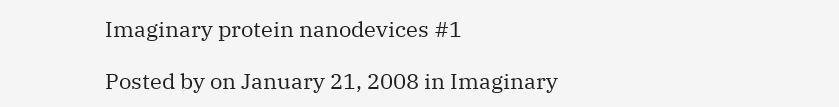Imaginary protein nanodevices #1

Posted by on January 21, 2008 in Imaginary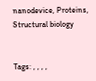nanodevice, Proteins, Structural biology


Tags: , , , ,